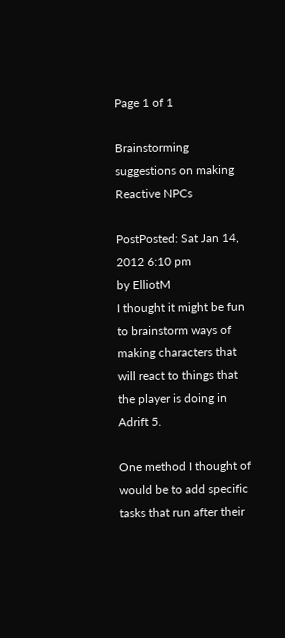Page 1 of 1

Brainstorming suggestions on making Reactive NPCs

PostPosted: Sat Jan 14, 2012 6:10 pm
by ElliotM
I thought it might be fun to brainstorm ways of making characters that will react to things that the player is doing in Adrift 5.

One method I thought of would be to add specific tasks that run after their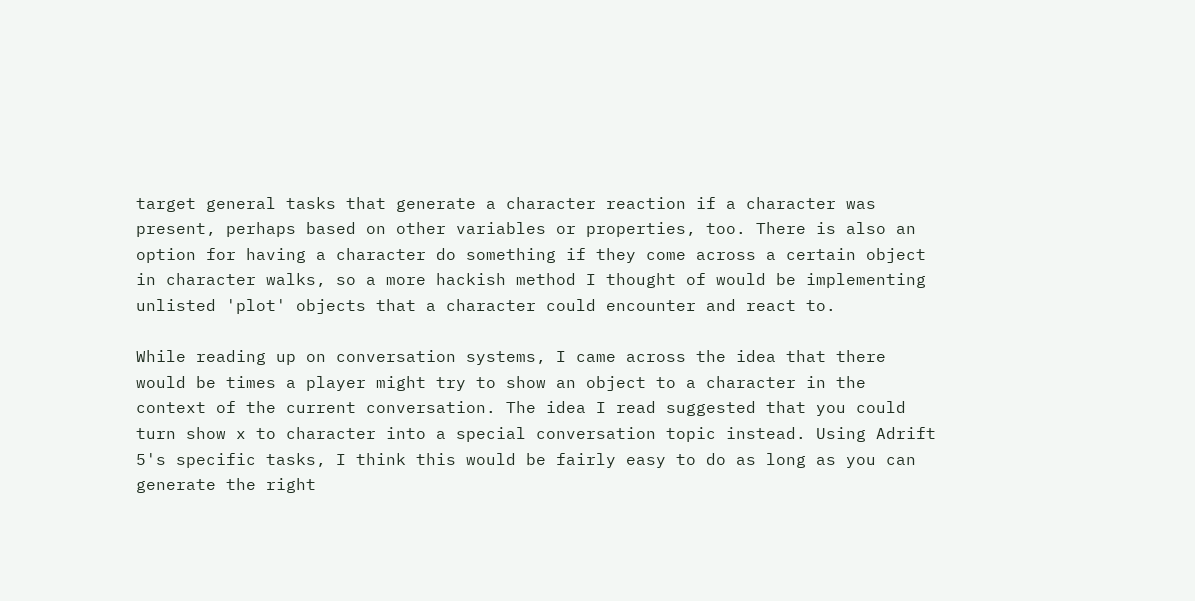target general tasks that generate a character reaction if a character was present, perhaps based on other variables or properties, too. There is also an option for having a character do something if they come across a certain object in character walks, so a more hackish method I thought of would be implementing unlisted 'plot' objects that a character could encounter and react to.

While reading up on conversation systems, I came across the idea that there would be times a player might try to show an object to a character in the context of the current conversation. The idea I read suggested that you could turn show x to character into a special conversation topic instead. Using Adrift 5's specific tasks, I think this would be fairly easy to do as long as you can generate the right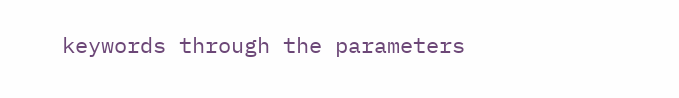keywords through the parameters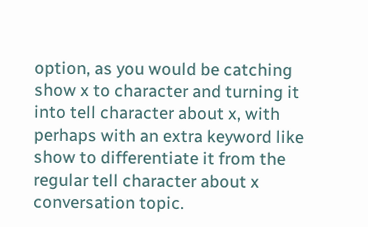option, as you would be catching show x to character and turning it into tell character about x, with perhaps with an extra keyword like show to differentiate it from the regular tell character about x conversation topic.